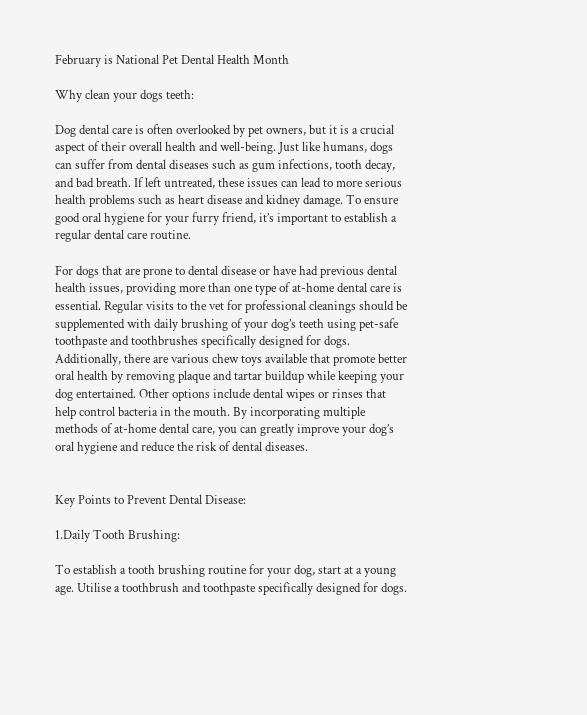February is National Pet Dental Health Month

Why clean your dogs teeth:

Dog dental care is often overlooked by pet owners, but it is a crucial aspect of their overall health and well-being. Just like humans, dogs can suffer from dental diseases such as gum infections, tooth decay, and bad breath. If left untreated, these issues can lead to more serious health problems such as heart disease and kidney damage. To ensure good oral hygiene for your furry friend, it’s important to establish a regular dental care routine.

For dogs that are prone to dental disease or have had previous dental health issues, providing more than one type of at-home dental care is essential. Regular visits to the vet for professional cleanings should be supplemented with daily brushing of your dog’s teeth using pet-safe toothpaste and toothbrushes specifically designed for dogs. Additionally, there are various chew toys available that promote better oral health by removing plaque and tartar buildup while keeping your dog entertained. Other options include dental wipes or rinses that help control bacteria in the mouth. By incorporating multiple methods of at-home dental care, you can greatly improve your dog’s oral hygiene and reduce the risk of dental diseases.


Key Points to Prevent Dental Disease:

1.Daily Tooth Brushing:

To establish a tooth brushing routine for your dog, start at a young age. Utilise a toothbrush and toothpaste specifically designed for dogs.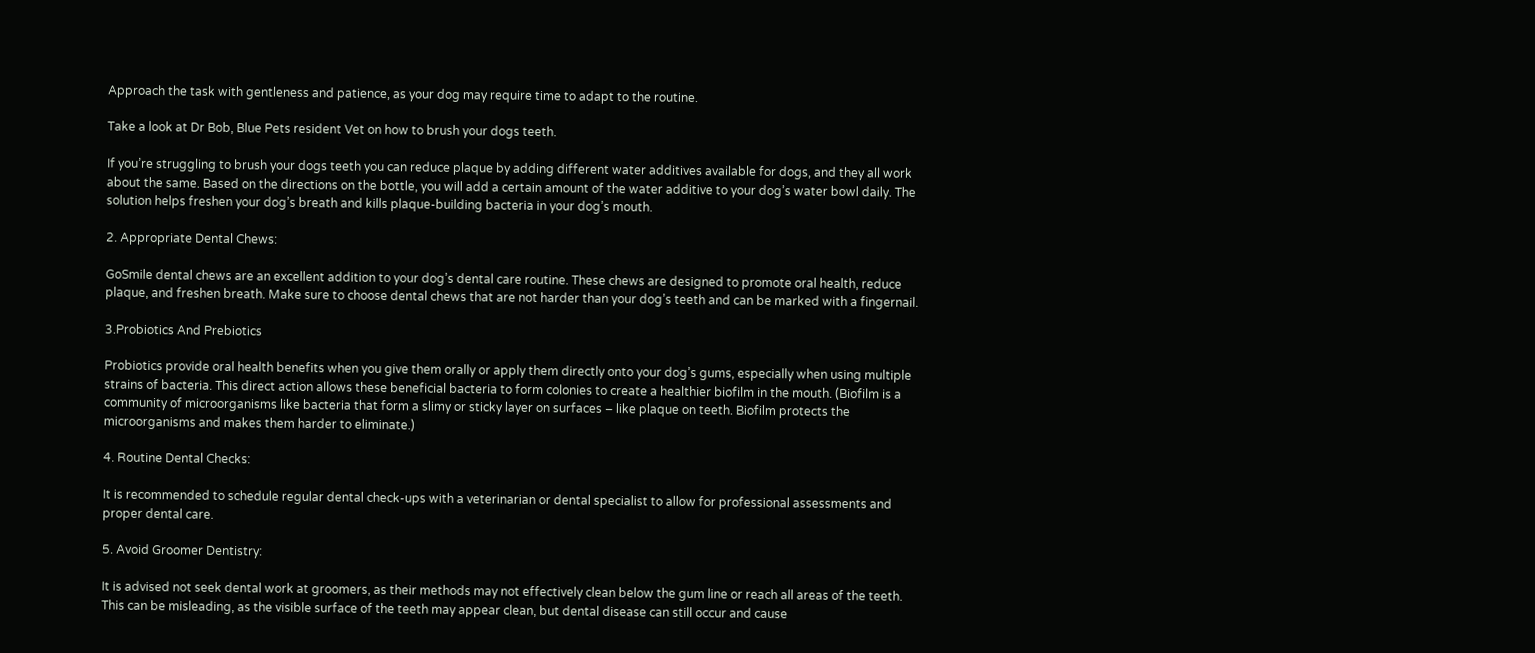Approach the task with gentleness and patience, as your dog may require time to adapt to the routine.

Take a look at Dr Bob, Blue Pets resident Vet on how to brush your dogs teeth.

If you’re struggling to brush your dogs teeth you can reduce plaque by adding different water additives available for dogs, and they all work about the same. Based on the directions on the bottle, you will add a certain amount of the water additive to your dog’s water bowl daily. The solution helps freshen your dog’s breath and kills plaque-building bacteria in your dog’s mouth.

2. Appropriate Dental Chews:

GoSmile dental chews are an excellent addition to your dog’s dental care routine. These chews are designed to promote oral health, reduce plaque, and freshen breath. Make sure to choose dental chews that are not harder than your dog’s teeth and can be marked with a fingernail.

3.Probiotics And Prebiotics

Probiotics provide oral health benefits when you give them orally or apply them directly onto your dog’s gums, especially when using multiple strains of bacteria. This direct action allows these beneficial bacteria to form colonies to create a healthier biofilm in the mouth. (Biofilm is a community of microorganisms like bacteria that form a slimy or sticky layer on surfaces – like plaque on teeth. Biofilm protects the microorganisms and makes them harder to eliminate.)

4. Routine Dental Checks:

It is recommended to schedule regular dental check-ups with a veterinarian or dental specialist to allow for professional assessments and proper dental care.

5. Avoid Groomer Dentistry:

It is advised not seek dental work at groomers, as their methods may not effectively clean below the gum line or reach all areas of the teeth. This can be misleading, as the visible surface of the teeth may appear clean, but dental disease can still occur and cause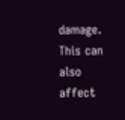damage. This can also affect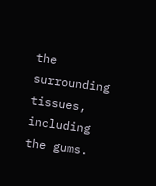the surrounding tissues, including the gums.